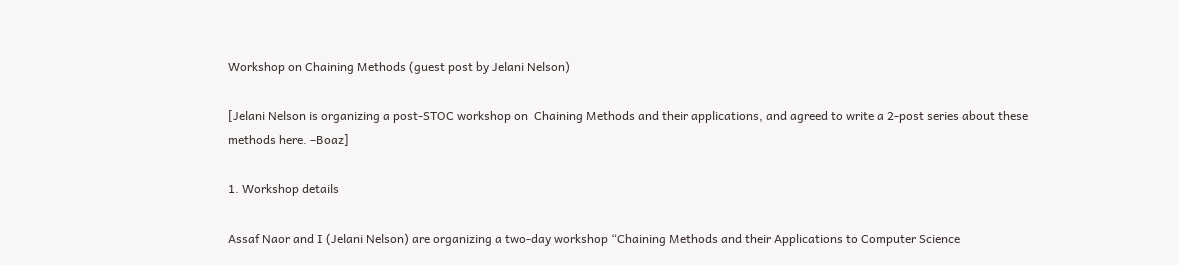Workshop on Chaining Methods (guest post by Jelani Nelson)

[Jelani Nelson is organizing a post-STOC workshop on  Chaining Methods and their applications, and agreed to write a 2-post series about these methods here. –Boaz]

1. Workshop details

Assaf Naor and I (Jelani Nelson) are organizing a two-day workshop “Chaining Methods and their Applications to Computer Science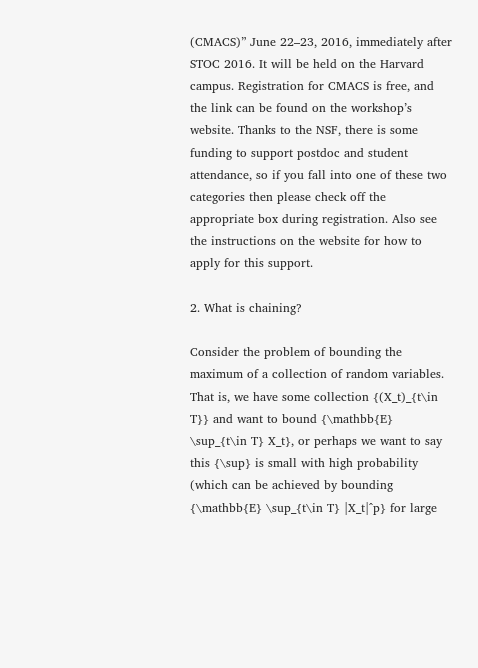(CMACS)” June 22–23, 2016, immediately after STOC 2016. It will be held on the Harvard campus. Registration for CMACS is free, and the link can be found on the workshop’s website. Thanks to the NSF, there is some funding to support postdoc and student attendance, so if you fall into one of these two categories then please check off the appropriate box during registration. Also see the instructions on the website for how to apply for this support.

2. What is chaining?

Consider the problem of bounding the maximum of a collection of random variables. That is, we have some collection {(X_t)_{t\in T}} and want to bound {\mathbb{E} \sup_{t\in T} X_t}, or perhaps we want to say this {\sup} is small with high probability (which can be achieved by bounding {\mathbb{E} \sup_{t\in T} |X_t|^p} for large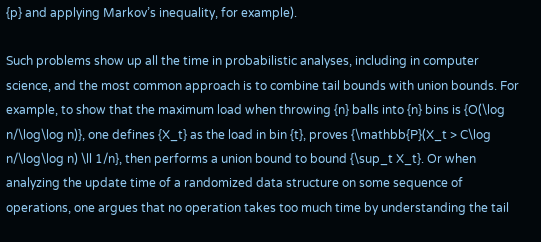{p} and applying Markov’s inequality, for example).

Such problems show up all the time in probabilistic analyses, including in computer science, and the most common approach is to combine tail bounds with union bounds. For example, to show that the maximum load when throwing {n} balls into {n} bins is {O(\log n/\log\log n)}, one defines {X_t} as the load in bin {t}, proves {\mathbb{P}(X_t > C\log n/\log\log n) \ll 1/n}, then performs a union bound to bound {\sup_t X_t}. Or when analyzing the update time of a randomized data structure on some sequence of operations, one argues that no operation takes too much time by understanding the tail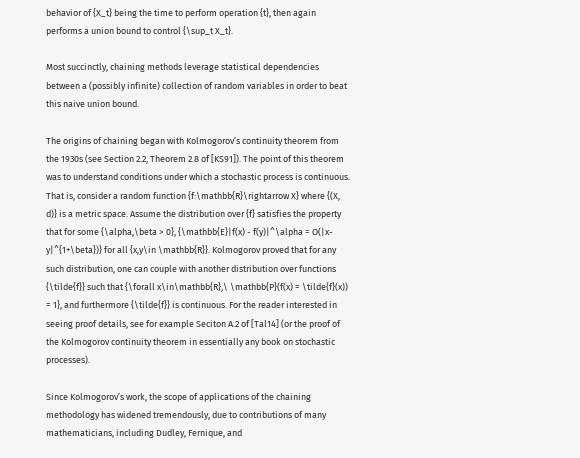behavior of {X_t} being the time to perform operation {t}, then again performs a union bound to control {\sup_t X_t}.

Most succinctly, chaining methods leverage statistical dependencies between a (possibly infinite) collection of random variables in order to beat this naive union bound.

The origins of chaining began with Kolmogorov’s continuity theorem from the 1930s (see Section 2.2, Theorem 2.8 of [KS91]). The point of this theorem was to understand conditions under which a stochastic process is continuous. That is, consider a random function {f:\mathbb{R}\rightarrow X} where {(X, d)} is a metric space. Assume the distribution over {f} satisfies the property that for some {\alpha,\beta > 0}, {\mathbb{E}|f(x) - f(y)|^\alpha = O(|x-y|^{1+\beta})} for all {x,y\in \mathbb{R}}. Kolmogorov proved that for any such distribution, one can couple with another distribution over functions {\tilde{f}} such that {\forall x\in\mathbb{R},\ \mathbb{P}(f(x) = \tilde{f}(x)) = 1}, and furthermore {\tilde{f}} is continuous. For the reader interested in seeing proof details, see for example Seciton A.2 of [Tal14] (or the proof of the Kolmogorov continuity theorem in essentially any book on stochastic processes).

Since Kolmogorov’s work, the scope of applications of the chaining methodology has widened tremendously, due to contributions of many mathematicians, including Dudley, Fernique, and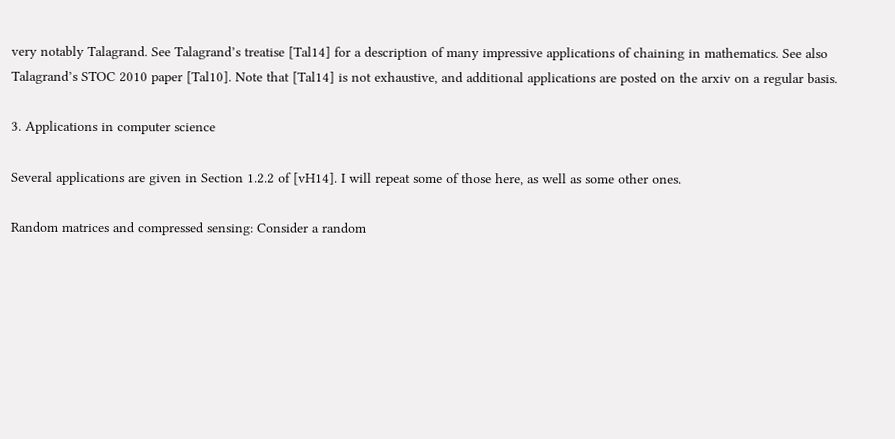very notably Talagrand. See Talagrand’s treatise [Tal14] for a description of many impressive applications of chaining in mathematics. See also Talagrand’s STOC 2010 paper [Tal10]. Note that [Tal14] is not exhaustive, and additional applications are posted on the arxiv on a regular basis.

3. Applications in computer science

Several applications are given in Section 1.2.2 of [vH14]. I will repeat some of those here, as well as some other ones.

Random matrices and compressed sensing: Consider a random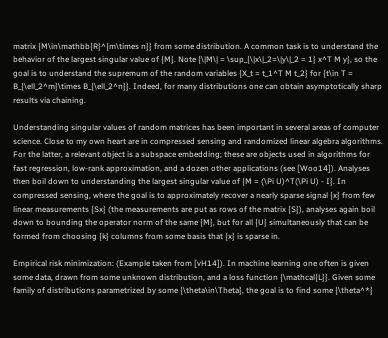matrix {M\in\mathbb{R}^{m\times n}} from some distribution. A common task is to understand the behavior of the largest singular value of {M}. Note {\|M\| = \sup_{\|x\|_2=\|y\|_2 = 1} x^T M y}, so the goal is to understand the supremum of the random variables {X_t = t_1^T M t_2} for {t\in T = B_{\ell_2^m}\times B_{\ell_2^n}}. Indeed, for many distributions one can obtain asymptotically sharp results via chaining.

Understanding singular values of random matrices has been important in several areas of computer science. Close to my own heart are in compressed sensing and randomized linear algebra algorithms. For the latter, a relevant object is a subspace embedding; these are objects used in algorithms for fast regression, low-rank approximation, and a dozen other applications (see [Woo14]). Analyses then boil down to understanding the largest singular value of {M = (\Pi U)^T(\Pi U) - I}. In compressed sensing, where the goal is to approximately recover a nearly sparse signal {x} from few linear measurements {Sx} (the measurements are put as rows of the matrix {S}), analyses again boil down to bounding the operator norm of the same {M}, but for all {U} simultaneously that can be formed from choosing {k} columns from some basis that {x} is sparse in.

Empirical risk minimization: (Example taken from [vH14]). In machine learning one often is given some data, drawn from some unknown distribution, and a loss function {\mathcal{L}}. Given some family of distributions parametrized by some {\theta\in\Theta}, the goal is to find some {\theta^*}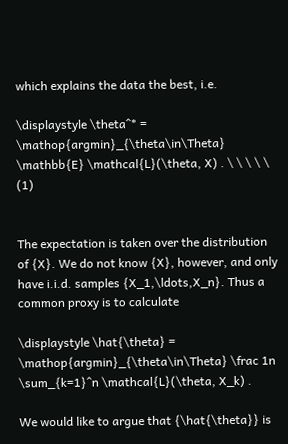which explains the data the best, i.e.

\displaystyle \theta^* = \mathop{argmin}_{\theta\in\Theta} \mathbb{E} \mathcal{L}(\theta, X) . \ \ \ \ \ (1)


The expectation is taken over the distribution of {X}. We do not know {X}, however, and only have i.i.d. samples {X_1,\ldots,X_n}. Thus a common proxy is to calculate

\displaystyle \hat{\theta} = \mathop{argmin}_{\theta\in\Theta} \frac 1n \sum_{k=1}^n \mathcal{L}(\theta, X_k) .

We would like to argue that {\hat{\theta}} is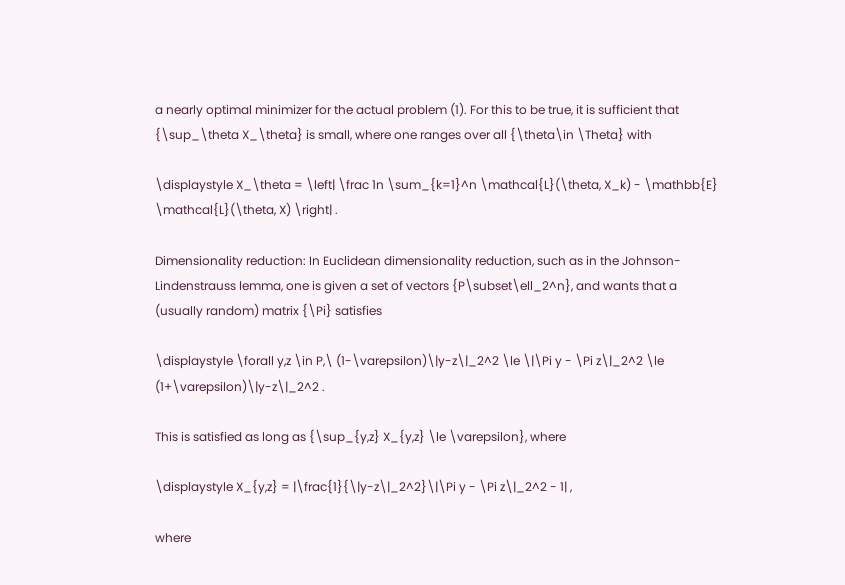a nearly optimal minimizer for the actual problem (1). For this to be true, it is sufficient that {\sup_\theta X_\theta} is small, where one ranges over all {\theta\in \Theta} with

\displaystyle X_\theta = \left| \frac 1n \sum_{k=1}^n \mathcal{L}(\theta, X_k) - \mathbb{E} \mathcal{L}(\theta, X) \right| .

Dimensionality reduction: In Euclidean dimensionality reduction, such as in the Johnson-Lindenstrauss lemma, one is given a set of vectors {P\subset\ell_2^n}, and wants that a (usually random) matrix {\Pi} satisfies

\displaystyle \forall y,z \in P,\ (1-\varepsilon)\|y-z\|_2^2 \le \|\Pi y - \Pi z\|_2^2 \le (1+\varepsilon)\|y-z\|_2^2 .

This is satisfied as long as {\sup_{y,z} X_{y,z} \le \varepsilon}, where

\displaystyle X_{y,z} = |\frac{1}{\|y-z\|_2^2}\|\Pi y - \Pi z\|_2^2 - 1| ,

where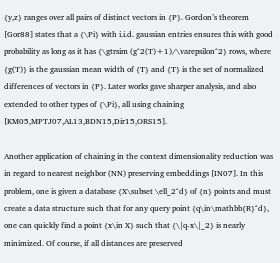{y,z} ranges over all pairs of distinct vectors in {P}. Gordon’s theorem [Gor88] states that a {\Pi} with i.i.d. gaussian entries ensures this with good probability as long as it has {\gtrsim (g^2(T)+1)/\varepsilon^2} rows, where {g(T)} is the gaussian mean width of {T} and {T} is the set of normalized differences of vectors in {P}. Later works gave sharper analysis, and also extended to other types of {\Pi}, all using chaining [KM05,MPTJ07,AL13,BDN15,Dir15,ORS15].

Another application of chaining in the context dimensionality reduction was in regard to nearest neighbor (NN) preserving embeddings [IN07]. In this problem, one is given a database {X\subset \ell_2^d} of {n} points and must create a data structure such that for any query point {q\in\mathbb{R}^d}, one can quickly find a point {x\in X} such that {\|q-x\|_2} is nearly minimized. Of course, if all distances are preserved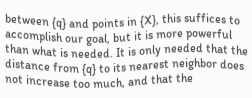between {q} and points in {X}, this suffices to accomplish our goal, but it is more powerful than what is needed. It is only needed that the distance from {q} to its nearest neighbor does not increase too much, and that the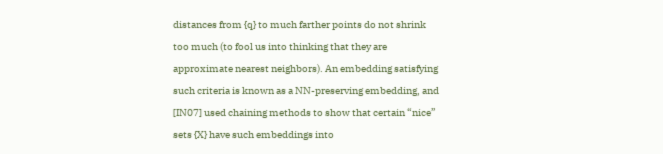distances from {q} to much farther points do not shrink too much (to fool us into thinking that they are approximate nearest neighbors). An embedding satisfying such criteria is known as a NN-preserving embedding, and [IN07] used chaining methods to show that certain “nice” sets {X} have such embeddings into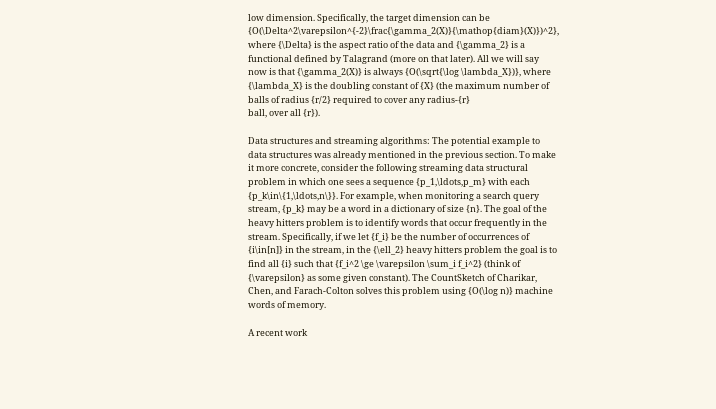low dimension. Specifically, the target dimension can be {O(\Delta^2\varepsilon^{-2}\frac{\gamma_2(X)}{\mathop{diam}(X)})^2}, where {\Delta} is the aspect ratio of the data and {\gamma_2} is a functional defined by Talagrand (more on that later). All we will say now is that {\gamma_2(X)} is always {O(\sqrt{\log \lambda_X})}, where {\lambda_X} is the doubling constant of {X} (the maximum number of balls of radius {r/2} required to cover any radius-{r}
ball, over all {r}).

Data structures and streaming algorithms: The potential example to data structures was already mentioned in the previous section. To make it more concrete, consider the following streaming data structural problem in which one sees a sequence {p_1,\ldots,p_m} with each {p_k\in\{1,\ldots,n\}}. For example, when monitoring a search query stream, {p_k} may be a word in a dictionary of size {n}. The goal of the heavy hitters problem is to identify words that occur frequently in the stream. Specifically, if we let {f_i} be the number of occurrences of {i\in[n]} in the stream, in the {\ell_2} heavy hitters problem the goal is to find all {i} such that {f_i^2 \ge \varepsilon \sum_i f_i^2} (think of {\varepsilon} as some given constant). The CountSketch of Charikar, Chen, and Farach-Colton solves this problem using {O(\log n)} machine words of memory.

A recent work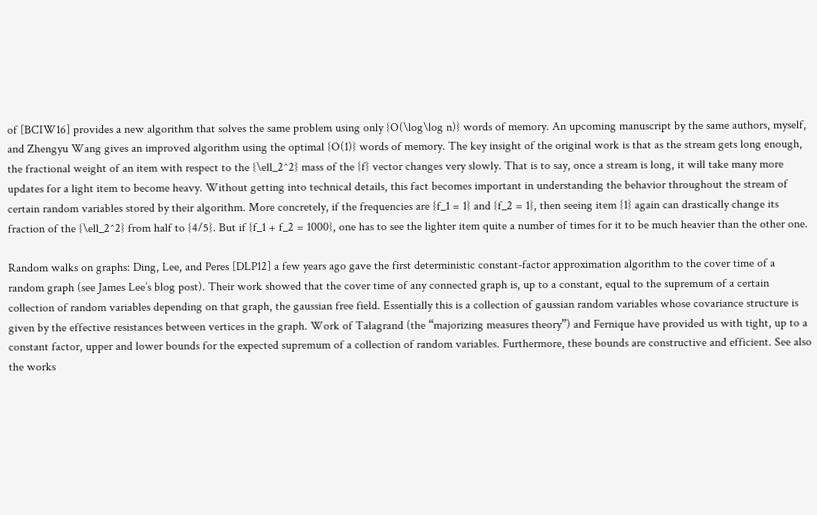of [BCIW16] provides a new algorithm that solves the same problem using only {O(\log\log n)} words of memory. An upcoming manuscript by the same authors, myself, and Zhengyu Wang gives an improved algorithm using the optimal {O(1)} words of memory. The key insight of the original work is that as the stream gets long enough, the fractional weight of an item with respect to the {\ell_2^2} mass of the {f} vector changes very slowly. That is to say, once a stream is long, it will take many more updates for a light item to become heavy. Without getting into technical details, this fact becomes important in understanding the behavior throughout the stream of certain random variables stored by their algorithm. More concretely, if the frequencies are {f_1 = 1} and {f_2 = 1}, then seeing item {1} again can drastically change its fraction of the {\ell_2^2} from half to {4/5}. But if {f_1 + f_2 = 1000}, one has to see the lighter item quite a number of times for it to be much heavier than the other one.

Random walks on graphs: Ding, Lee, and Peres [DLP12] a few years ago gave the first deterministic constant-factor approximation algorithm to the cover time of a random graph (see James Lee’s blog post). Their work showed that the cover time of any connected graph is, up to a constant, equal to the supremum of a certain collection of random variables depending on that graph, the gaussian free field. Essentially this is a collection of gaussian random variables whose covariance structure is given by the effective resistances between vertices in the graph. Work of Talagrand (the “majorizing measures theory”) and Fernique have provided us with tight, up to a constant factor, upper and lower bounds for the expected supremum of a collection of random variables. Furthermore, these bounds are constructive and efficient. See also the works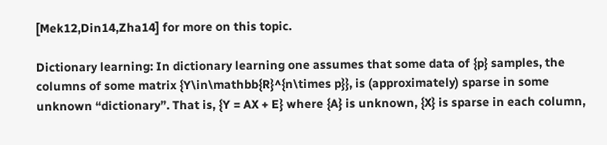[Mek12,Din14,Zha14] for more on this topic.

Dictionary learning: In dictionary learning one assumes that some data of {p} samples, the columns of some matrix {Y\in\mathbb{R}^{n\times p}}, is (approximately) sparse in some unknown “dictionary”. That is, {Y = AX + E} where {A} is unknown, {X} is sparse in each column,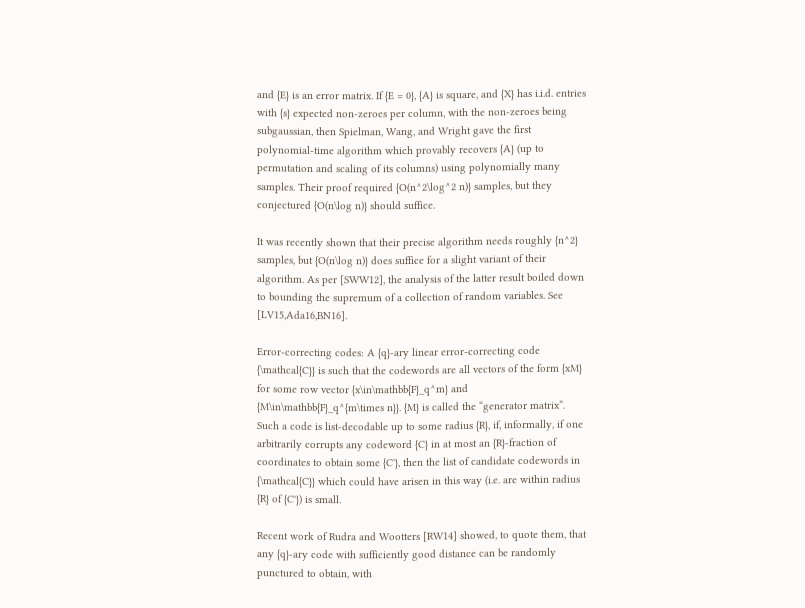and {E} is an error matrix. If {E = 0}, {A} is square, and {X} has i.i.d. entries with {s} expected non-zeroes per column, with the non-zeroes being subgaussian, then Spielman, Wang, and Wright gave the first polynomial-time algorithm which provably recovers {A} (up to permutation and scaling of its columns) using polynomially many samples. Their proof required {O(n^2\log^2 n)} samples, but they conjectured {O(n\log n)} should suffice.

It was recently shown that their precise algorithm needs roughly {n^2} samples, but {O(n\log n)} does suffice for a slight variant of their algorithm. As per [SWW12], the analysis of the latter result boiled down to bounding the supremum of a collection of random variables. See [LV15,Ada16,BN16].

Error-correcting codes: A {q}-ary linear error-correcting code {\mathcal{C}} is such that the codewords are all vectors of the form {xM} for some row vector {x\in\mathbb{F}_q^m} and {M\in\mathbb{F}_q^{m\times n}}. {M} is called the “generator matrix”. Such a code is list-decodable up to some radius {R}, if, informally, if one arbitrarily corrupts any codeword {C} in at most an {R}-fraction of coordinates to obtain some {C'}, then the list of candidate codewords in {\mathcal{C}} which could have arisen in this way (i.e. are within radius {R} of {C'}) is small.

Recent work of Rudra and Wootters [RW14] showed, to quote them, that any {q}-ary code with sufficiently good distance can be randomly punctured to obtain, with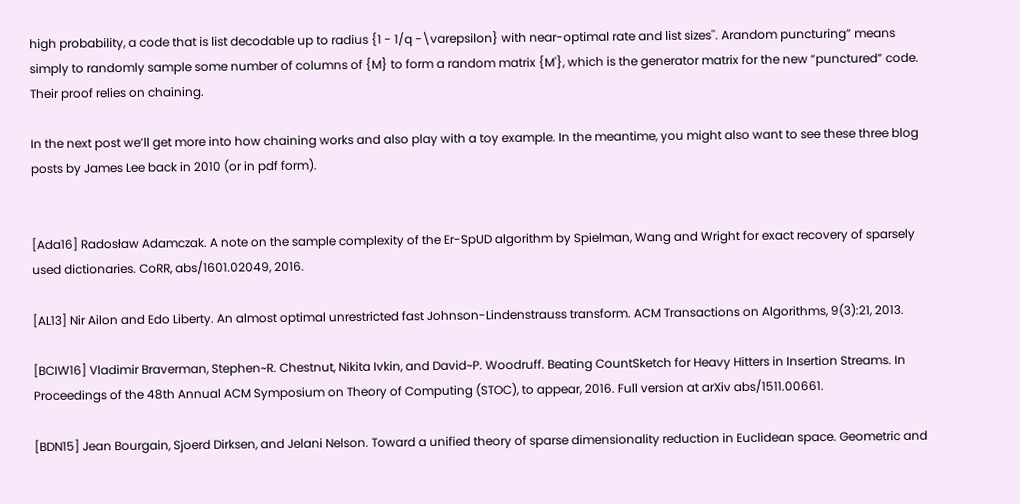high probability, a code that is list decodable up to radius {1 - 1/q -\varepsilon} with near-optimal rate and list sizes''. Arandom puncturing” means simply to randomly sample some number of columns of {M} to form a random matrix {M'}, which is the generator matrix for the new “punctured” code. Their proof relies on chaining.

In the next post we’ll get more into how chaining works and also play with a toy example. In the meantime, you might also want to see these three blog posts by James Lee back in 2010 (or in pdf form).


[Ada16] Radosław Adamczak. A note on the sample complexity of the Er-SpUD algorithm by Spielman, Wang and Wright for exact recovery of sparsely used dictionaries. CoRR, abs/1601.02049, 2016.

[AL13] Nir Ailon and Edo Liberty. An almost optimal unrestricted fast Johnson-Lindenstrauss transform. ACM Transactions on Algorithms, 9(3):21, 2013.

[BCIW16] Vladimir Braverman, Stephen~R. Chestnut, Nikita Ivkin, and David~P. Woodruff. Beating CountSketch for Heavy Hitters in Insertion Streams. In Proceedings of the 48th Annual ACM Symposium on Theory of Computing (STOC), to appear, 2016. Full version at arXiv abs/1511.00661.

[BDN15] Jean Bourgain, Sjoerd Dirksen, and Jelani Nelson. Toward a unified theory of sparse dimensionality reduction in Euclidean space. Geometric and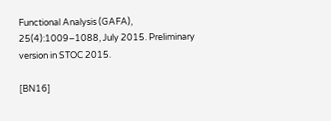Functional Analysis (GAFA), 25(4):1009–1088, July 2015. Preliminary version in STOC 2015.

[BN16]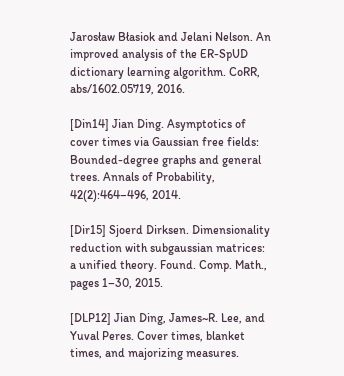Jarosław Błasiok and Jelani Nelson. An improved analysis of the ER-SpUD dictionary learning algorithm. CoRR, abs/1602.05719, 2016.

[Din14] Jian Ding. Asymptotics of cover times via Gaussian free fields: Bounded-degree graphs and general trees. Annals of Probability, 42(2):464–496, 2014.

[Dir15] Sjoerd Dirksen. Dimensionality reduction with subgaussian matrices: a unified theory. Found. Comp. Math., pages 1–30, 2015.

[DLP12] Jian Ding, James~R. Lee, and Yuval Peres. Cover times, blanket times, and majorizing measures.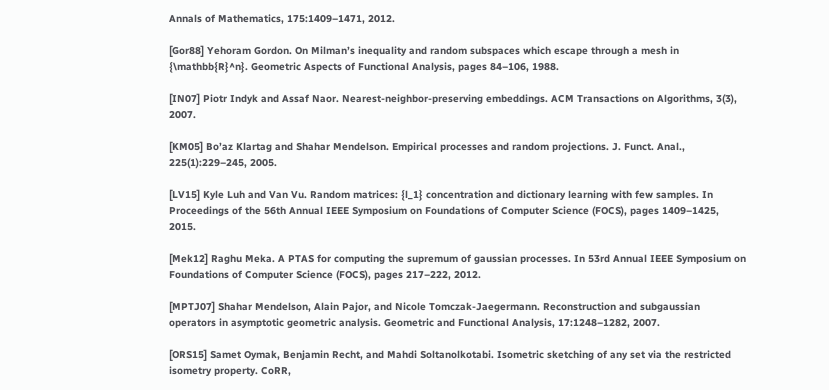Annals of Mathematics, 175:1409–1471, 2012.

[Gor88] Yehoram Gordon. On Milman’s inequality and random subspaces which escape through a mesh in {\mathbb{R}^n}. Geometric Aspects of Functional Analysis, pages 84–106, 1988.

[IN07] Piotr Indyk and Assaf Naor. Nearest-neighbor-preserving embeddings. ACM Transactions on Algorithms, 3(3), 2007.

[KM05] Bo’az Klartag and Shahar Mendelson. Empirical processes and random projections. J. Funct. Anal., 225(1):229–245, 2005.

[LV15] Kyle Luh and Van Vu. Random matrices: {l_1} concentration and dictionary learning with few samples. In Proceedings of the 56th Annual IEEE Symposium on Foundations of Computer Science (FOCS), pages 1409–1425, 2015.

[Mek12] Raghu Meka. A PTAS for computing the supremum of gaussian processes. In 53rd Annual IEEE Symposium on Foundations of Computer Science (FOCS), pages 217–222, 2012.

[MPTJ07] Shahar Mendelson, Alain Pajor, and Nicole Tomczak-Jaegermann. Reconstruction and subgaussian operators in asymptotic geometric analysis. Geometric and Functional Analysis, 17:1248–1282, 2007.

[ORS15] Samet Oymak, Benjamin Recht, and Mahdi Soltanolkotabi. Isometric sketching of any set via the restricted isometry property. CoRR,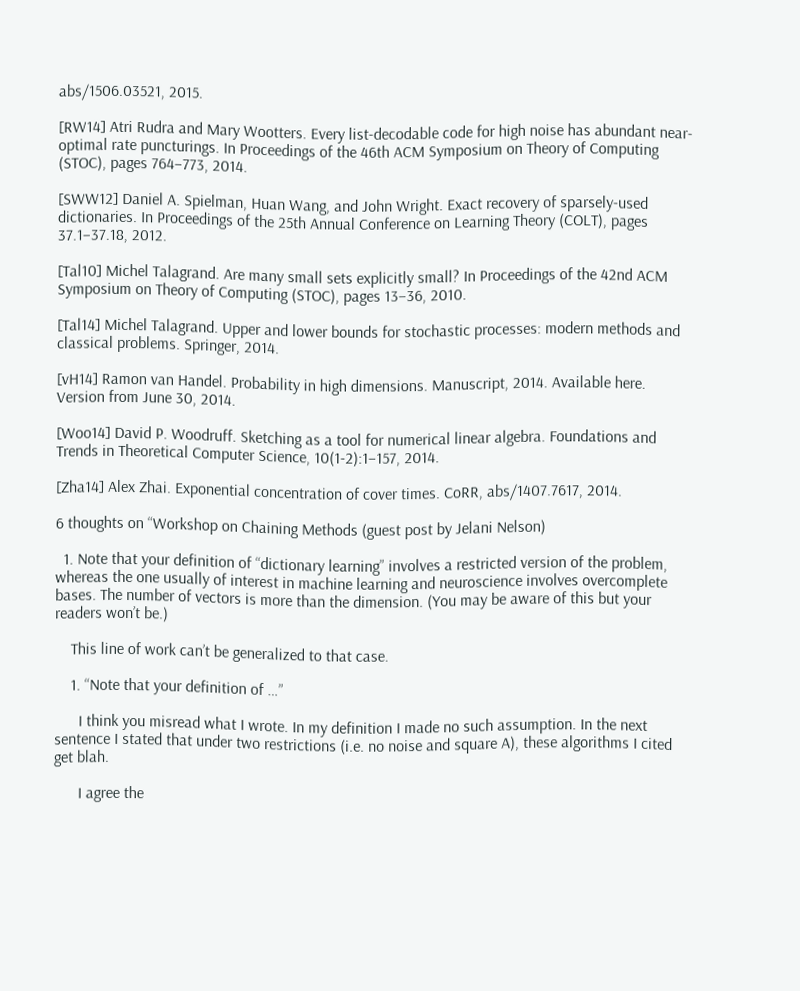abs/1506.03521, 2015.

[RW14] Atri Rudra and Mary Wootters. Every list-decodable code for high noise has abundant near-optimal rate puncturings. In Proceedings of the 46th ACM Symposium on Theory of Computing (STOC), pages 764–773, 2014.

[SWW12] Daniel A. Spielman, Huan Wang, and John Wright. Exact recovery of sparsely-used dictionaries. In Proceedings of the 25th Annual Conference on Learning Theory (COLT), pages 37.1–37.18, 2012.

[Tal10] Michel Talagrand. Are many small sets explicitly small? In Proceedings of the 42nd ACM Symposium on Theory of Computing (STOC), pages 13–36, 2010.

[Tal14] Michel Talagrand. Upper and lower bounds for stochastic processes: modern methods and classical problems. Springer, 2014.

[vH14] Ramon van Handel. Probability in high dimensions. Manuscript, 2014. Available here. Version from June 30, 2014.

[Woo14] David P. Woodruff. Sketching as a tool for numerical linear algebra. Foundations and Trends in Theoretical Computer Science, 10(1-2):1–157, 2014.

[Zha14] Alex Zhai. Exponential concentration of cover times. CoRR, abs/1407.7617, 2014.

6 thoughts on “Workshop on Chaining Methods (guest post by Jelani Nelson)

  1. Note that your definition of “dictionary learning” involves a restricted version of the problem, whereas the one usually of interest in machine learning and neuroscience involves overcomplete bases. The number of vectors is more than the dimension. (You may be aware of this but your readers won’t be.)

    This line of work can’t be generalized to that case.

    1. “Note that your definition of …”

      I think you misread what I wrote. In my definition I made no such assumption. In the next sentence I stated that under two restrictions (i.e. no noise and square A), these algorithms I cited get blah.

      I agree the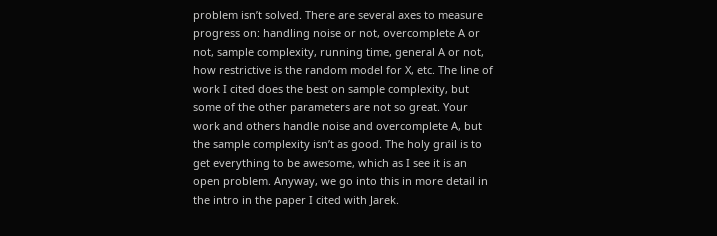problem isn’t solved. There are several axes to measure progress on: handling noise or not, overcomplete A or not, sample complexity, running time, general A or not, how restrictive is the random model for X, etc. The line of work I cited does the best on sample complexity, but some of the other parameters are not so great. Your work and others handle noise and overcomplete A, but the sample complexity isn’t as good. The holy grail is to get everything to be awesome, which as I see it is an open problem. Anyway, we go into this in more detail in the intro in the paper I cited with Jarek.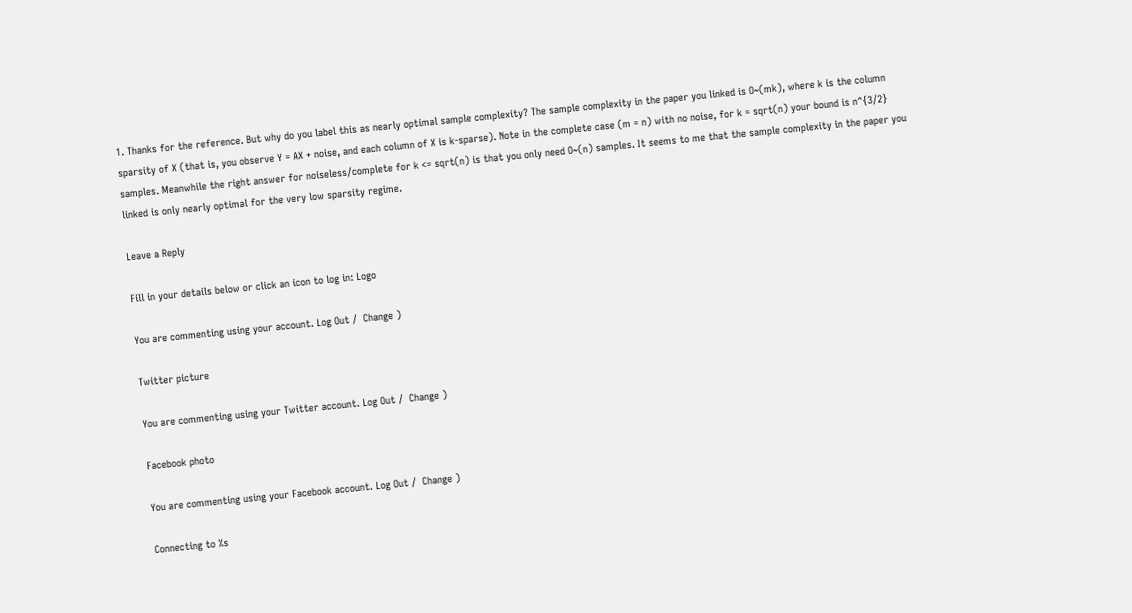1. Thanks for the reference. But why do you label this as nearly optimal sample complexity? The sample complexity in the paper you linked is O~(mk), where k is the column sparsity of X (that is, you observe Y = AX + noise, and each column of X is k-sparse). Note in the complete case (m = n) with no noise, for k = sqrt(n) your bound is n^{3/2} samples. Meanwhile the right answer for noiseless/complete for k <= sqrt(n) is that you only need O~(n) samples. It seems to me that the sample complexity in the paper you linked is only nearly optimal for the very low sparsity regime.

Leave a Reply

Fill in your details below or click an icon to log in: Logo

You are commenting using your account. Log Out /  Change )

Twitter picture

You are commenting using your Twitter account. Log Out /  Change )

Facebook photo

You are commenting using your Facebook account. Log Out /  Change )

Connecting to %s